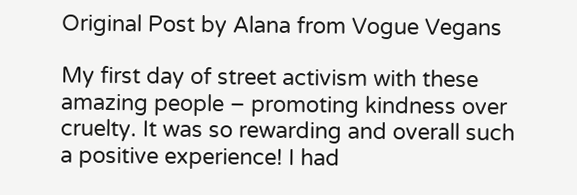Original Post by Alana from Vogue Vegans

My first day of street activism with these amazing people – promoting kindness over cruelty. It was so rewarding and overall such a positive experience! I had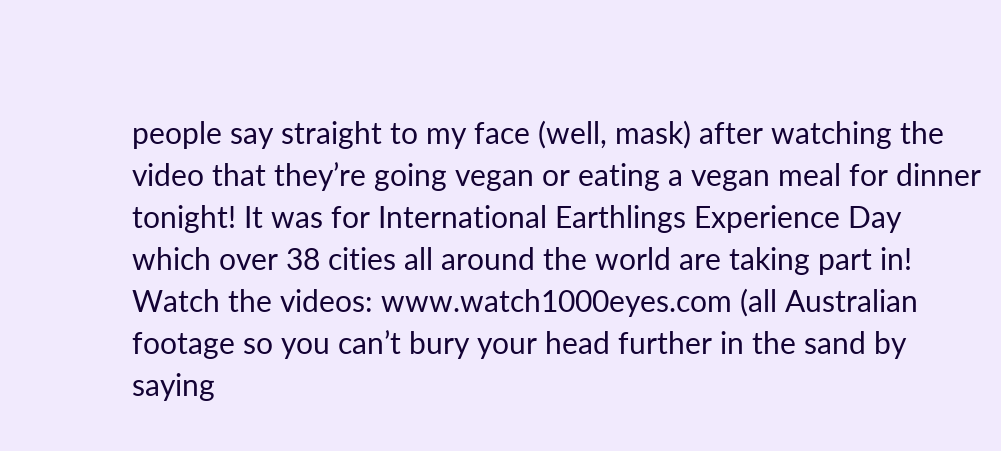people say straight to my face (well, mask) after watching the video that they’re going vegan or eating a vegan meal for dinner tonight! It was for International Earthlings Experience Day which over 38 cities all around the world are taking part in! Watch the videos: www.watch1000eyes.com (all Australian footage so you can’t bury your head further in the sand by saying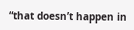“that doesn’t happen in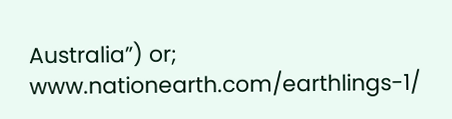Australia”) or; www.nationearth.com/earthlings-1/